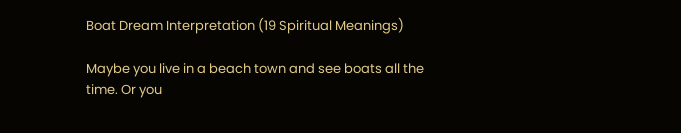Boat Dream Interpretation (19 Spiritual Meanings)

Maybe you live in a beach town and see boats all the time. Or you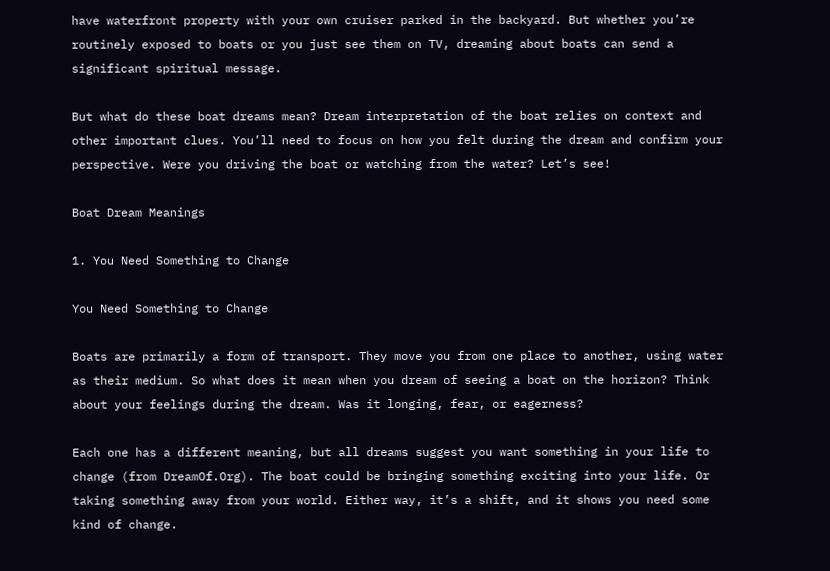have waterfront property with your own cruiser parked in the backyard. But whether you’re routinely exposed to boats or you just see them on TV, dreaming about boats can send a significant spiritual message.

But what do these boat dreams mean? Dream interpretation of the boat relies on context and other important clues. You’ll need to focus on how you felt during the dream and confirm your perspective. Were you driving the boat or watching from the water? Let’s see!

Boat Dream Meanings

1. You Need Something to Change

You Need Something to Change

Boats are primarily a form of transport. They move you from one place to another, using water as their medium. So what does it mean when you dream of seeing a boat on the horizon? Think about your feelings during the dream. Was it longing, fear, or eagerness?

Each one has a different meaning, but all dreams suggest you want something in your life to change (from DreamOf.Org). The boat could be bringing something exciting into your life. Or taking something away from your world. Either way, it’s a shift, and it shows you need some kind of change.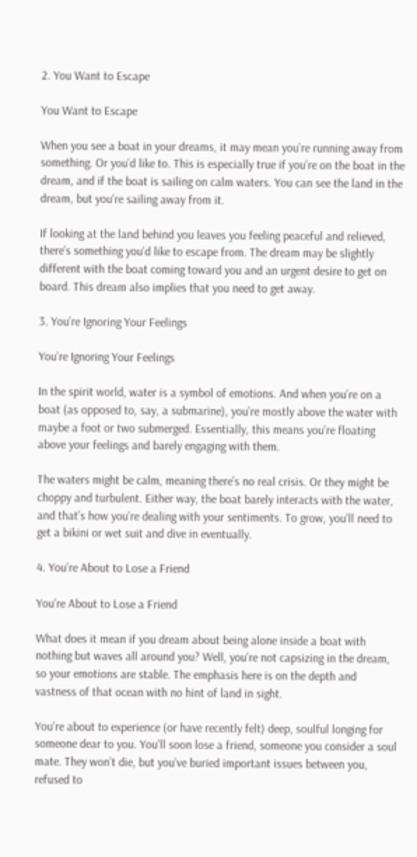2. You Want to Escape

You Want to Escape

When you see a boat in your dreams, it may mean you’re running away from something. Or you’d like to. This is especially true if you’re on the boat in the dream, and if the boat is sailing on calm waters. You can see the land in the dream, but you’re sailing away from it.

If looking at the land behind you leaves you feeling peaceful and relieved, there’s something you’d like to escape from. The dream may be slightly different with the boat coming toward you and an urgent desire to get on board. This dream also implies that you need to get away.

3. You’re Ignoring Your Feelings

You’re Ignoring Your Feelings

In the spirit world, water is a symbol of emotions. And when you’re on a boat (as opposed to, say, a submarine), you’re mostly above the water with maybe a foot or two submerged. Essentially, this means you’re floating above your feelings and barely engaging with them.

The waters might be calm, meaning there’s no real crisis. Or they might be choppy and turbulent. Either way, the boat barely interacts with the water, and that’s how you’re dealing with your sentiments. To grow, you’ll need to get a bikini or wet suit and dive in eventually.

4. You’re About to Lose a Friend

You’re About to Lose a Friend

What does it mean if you dream about being alone inside a boat with nothing but waves all around you? Well, you’re not capsizing in the dream, so your emotions are stable. The emphasis here is on the depth and vastness of that ocean with no hint of land in sight.

You’re about to experience (or have recently felt) deep, soulful longing for someone dear to you. You’ll soon lose a friend, someone you consider a soul mate. They won’t die, but you’ve buried important issues between you, refused to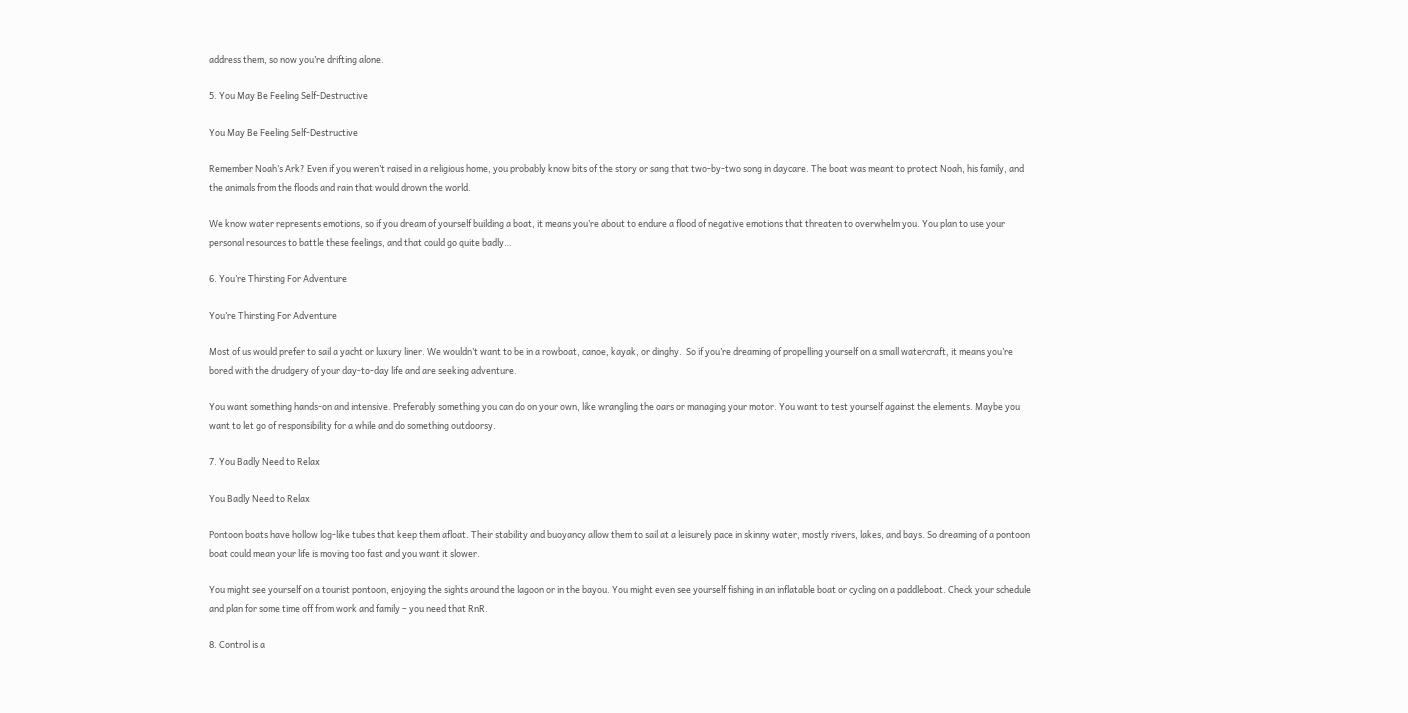address them, so now you’re drifting alone.

5. You May Be Feeling Self-Destructive

You May Be Feeling Self-Destructive

Remember Noah’s Ark? Even if you weren’t raised in a religious home, you probably know bits of the story or sang that two-by-two song in daycare. The boat was meant to protect Noah, his family, and the animals from the floods and rain that would drown the world.

We know water represents emotions, so if you dream of yourself building a boat, it means you’re about to endure a flood of negative emotions that threaten to overwhelm you. You plan to use your personal resources to battle these feelings, and that could go quite badly…

6. You’re Thirsting For Adventure

You’re Thirsting For Adventure

Most of us would prefer to sail a yacht or luxury liner. We wouldn’t want to be in a rowboat, canoe, kayak, or dinghy.  So if you’re dreaming of propelling yourself on a small watercraft, it means you’re bored with the drudgery of your day-to-day life and are seeking adventure.

You want something hands-on and intensive. Preferably something you can do on your own, like wrangling the oars or managing your motor. You want to test yourself against the elements. Maybe you want to let go of responsibility for a while and do something outdoorsy.

7. You Badly Need to Relax

You Badly Need to Relax

Pontoon boats have hollow log-like tubes that keep them afloat. Their stability and buoyancy allow them to sail at a leisurely pace in skinny water, mostly rivers, lakes, and bays. So dreaming of a pontoon boat could mean your life is moving too fast and you want it slower.

You might see yourself on a tourist pontoon, enjoying the sights around the lagoon or in the bayou. You might even see yourself fishing in an inflatable boat or cycling on a paddleboat. Check your schedule and plan for some time off from work and family – you need that RnR.

8. Control is a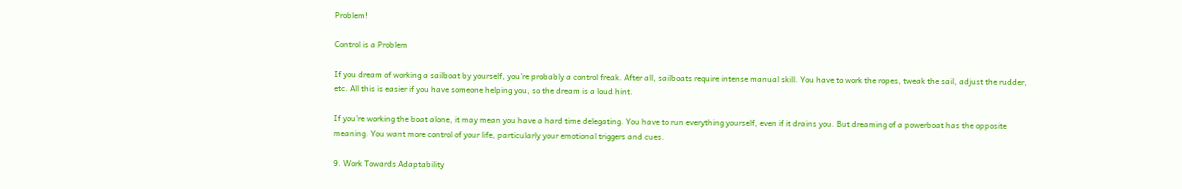Problem!

Control is a Problem

If you dream of working a sailboat by yourself, you’re probably a control freak. After all, sailboats require intense manual skill. You have to work the ropes, tweak the sail, adjust the rudder, etc. All this is easier if you have someone helping you, so the dream is a loud hint.

If you’re working the boat alone, it may mean you have a hard time delegating. You have to run everything yourself, even if it drains you. But dreaming of a powerboat has the opposite meaning. You want more control of your life, particularly your emotional triggers and cues.

9. Work Towards Adaptability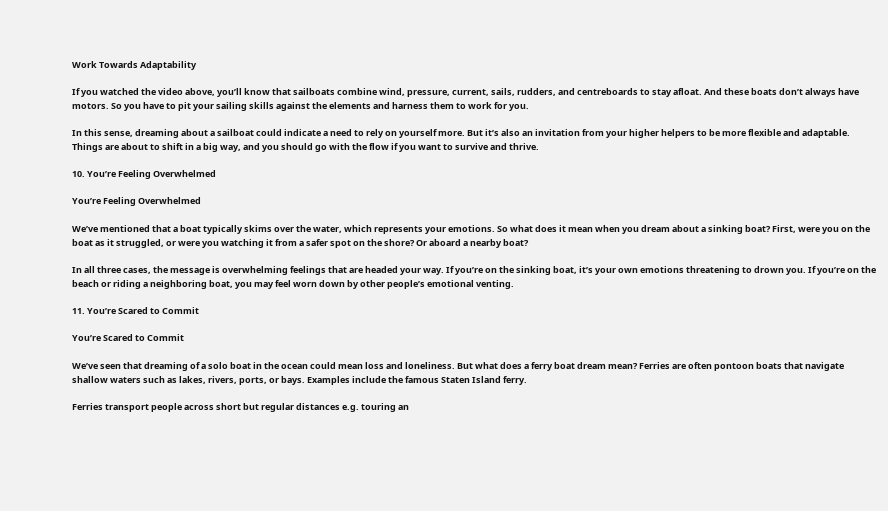Work Towards Adaptability

If you watched the video above, you’ll know that sailboats combine wind, pressure, current, sails, rudders, and centreboards to stay afloat. And these boats don’t always have motors. So you have to pit your sailing skills against the elements and harness them to work for you.

In this sense, dreaming about a sailboat could indicate a need to rely on yourself more. But it’s also an invitation from your higher helpers to be more flexible and adaptable. Things are about to shift in a big way, and you should go with the flow if you want to survive and thrive.

10. You’re Feeling Overwhelmed

You’re Feeling Overwhelmed

We’ve mentioned that a boat typically skims over the water, which represents your emotions. So what does it mean when you dream about a sinking boat? First, were you on the boat as it struggled, or were you watching it from a safer spot on the shore? Or aboard a nearby boat?

In all three cases, the message is overwhelming feelings that are headed your way. If you’re on the sinking boat, it’s your own emotions threatening to drown you. If you’re on the beach or riding a neighboring boat, you may feel worn down by other people’s emotional venting.

11. You’re Scared to Commit

You’re Scared to Commit

We’ve seen that dreaming of a solo boat in the ocean could mean loss and loneliness. But what does a ferry boat dream mean? Ferries are often pontoon boats that navigate shallow waters such as lakes, rivers, ports, or bays. Examples include the famous Staten Island ferry.

Ferries transport people across short but regular distances e.g. touring an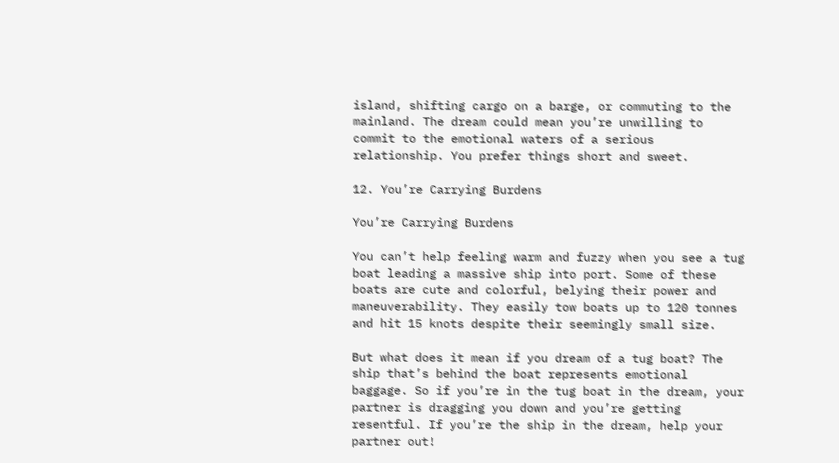island, shifting cargo on a barge, or commuting to the mainland. The dream could mean you’re unwilling to commit to the emotional waters of a serious relationship. You prefer things short and sweet.

12. You’re Carrying Burdens

You’re Carrying Burdens

You can’t help feeling warm and fuzzy when you see a tug boat leading a massive ship into port. Some of these boats are cute and colorful, belying their power and maneuverability. They easily tow boats up to 120 tonnes and hit 15 knots despite their seemingly small size.

But what does it mean if you dream of a tug boat? The ship that’s behind the boat represents emotional baggage. So if you’re in the tug boat in the dream, your partner is dragging you down and you’re getting resentful. If you’re the ship in the dream, help your partner out!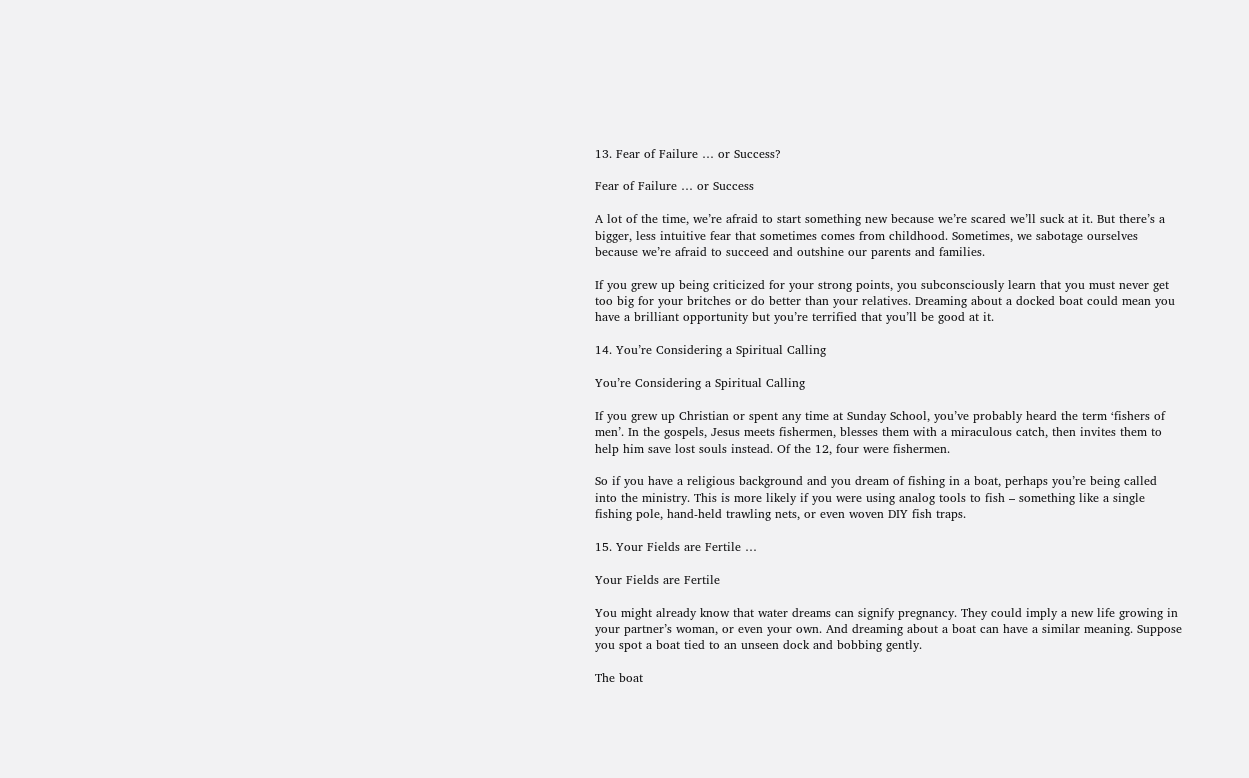13. Fear of Failure … or Success?

Fear of Failure … or Success

A lot of the time, we’re afraid to start something new because we’re scared we’ll suck at it. But there’s a bigger, less intuitive fear that sometimes comes from childhood. Sometimes, we sabotage ourselves because we’re afraid to succeed and outshine our parents and families.

If you grew up being criticized for your strong points, you subconsciously learn that you must never get too big for your britches or do better than your relatives. Dreaming about a docked boat could mean you have a brilliant opportunity but you’re terrified that you’ll be good at it.

14. You’re Considering a Spiritual Calling

You’re Considering a Spiritual Calling

If you grew up Christian or spent any time at Sunday School, you’ve probably heard the term ‘fishers of men’. In the gospels, Jesus meets fishermen, blesses them with a miraculous catch, then invites them to help him save lost souls instead. Of the 12, four were fishermen.

So if you have a religious background and you dream of fishing in a boat, perhaps you’re being called into the ministry. This is more likely if you were using analog tools to fish – something like a single fishing pole, hand-held trawling nets, or even woven DIY fish traps.

15. Your Fields are Fertile …

Your Fields are Fertile

You might already know that water dreams can signify pregnancy. They could imply a new life growing in your partner’s woman, or even your own. And dreaming about a boat can have a similar meaning. Suppose you spot a boat tied to an unseen dock and bobbing gently.

The boat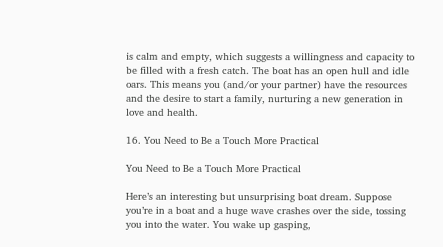is calm and empty, which suggests a willingness and capacity to be filled with a fresh catch. The boat has an open hull and idle oars. This means you (and/or your partner) have the resources and the desire to start a family, nurturing a new generation in love and health.

16. You Need to Be a Touch More Practical

You Need to Be a Touch More Practical

Here’s an interesting but unsurprising boat dream. Suppose you’re in a boat and a huge wave crashes over the side, tossing you into the water. You wake up gasping,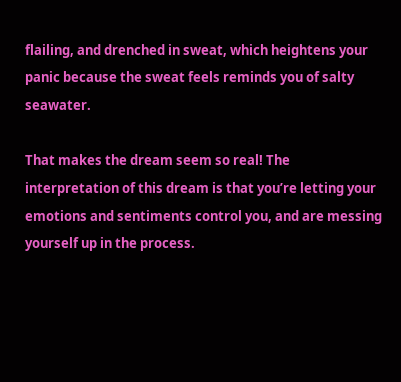flailing, and drenched in sweat, which heightens your panic because the sweat feels reminds you of salty seawater.

That makes the dream seem so real! The interpretation of this dream is that you’re letting your emotions and sentiments control you, and are messing yourself up in the process.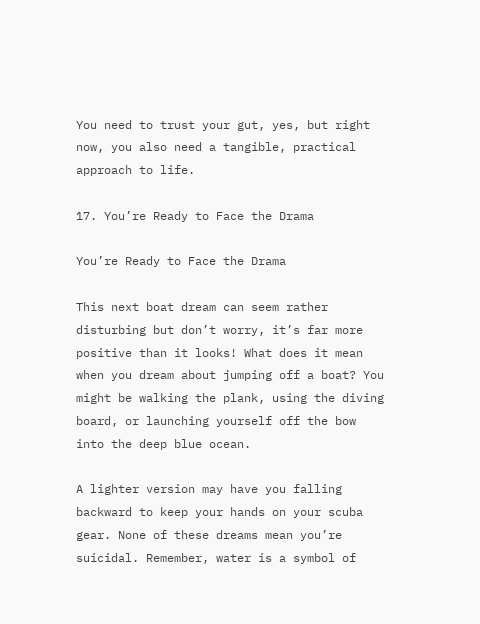You need to trust your gut, yes, but right now, you also need a tangible, practical approach to life.

17. You’re Ready to Face the Drama

You’re Ready to Face the Drama

This next boat dream can seem rather disturbing but don’t worry, it’s far more positive than it looks! What does it mean when you dream about jumping off a boat? You might be walking the plank, using the diving board, or launching yourself off the bow into the deep blue ocean.

A lighter version may have you falling backward to keep your hands on your scuba gear. None of these dreams mean you’re suicidal. Remember, water is a symbol of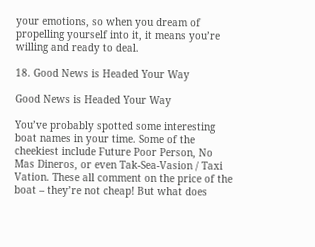your emotions, so when you dream of propelling yourself into it, it means you’re willing and ready to deal.

18. Good News is Headed Your Way

Good News is Headed Your Way

You’ve probably spotted some interesting boat names in your time. Some of the cheekiest include Future Poor Person, No Mas Dineros, or even Tak-Sea-Vasion / Taxi Vation. These all comment on the price of the boat – they’re not cheap! But what does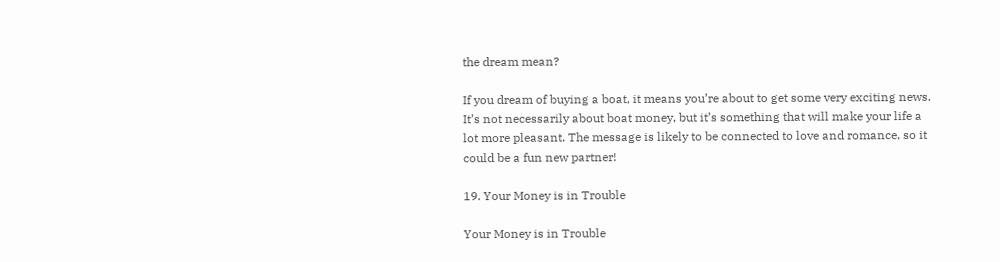the dream mean?

If you dream of buying a boat, it means you’re about to get some very exciting news. It’s not necessarily about boat money, but it’s something that will make your life a lot more pleasant. The message is likely to be connected to love and romance, so it could be a fun new partner!

19. Your Money is in Trouble

Your Money is in Trouble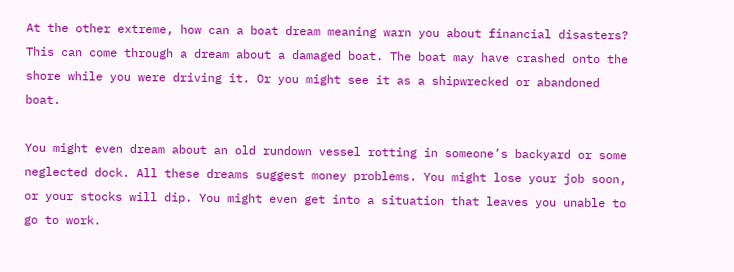At the other extreme, how can a boat dream meaning warn you about financial disasters? This can come through a dream about a damaged boat. The boat may have crashed onto the shore while you were driving it. Or you might see it as a shipwrecked or abandoned boat.

You might even dream about an old rundown vessel rotting in someone’s backyard or some neglected dock. All these dreams suggest money problems. You might lose your job soon, or your stocks will dip. You might even get into a situation that leaves you unable to go to work.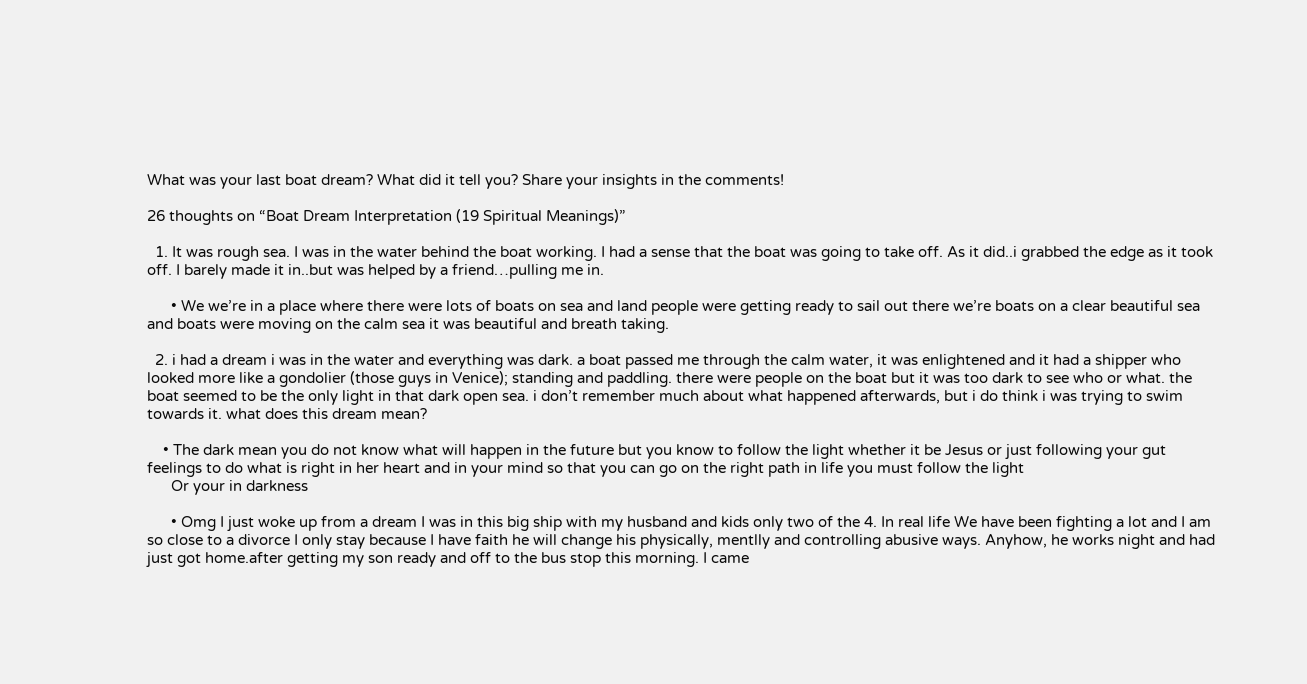What was your last boat dream? What did it tell you? Share your insights in the comments!

26 thoughts on “Boat Dream Interpretation (19 Spiritual Meanings)”

  1. It was rough sea. I was in the water behind the boat working. I had a sense that the boat was going to take off. As it did..i grabbed the edge as it took off. I barely made it in..but was helped by a friend…pulling me in.

      • We we’re in a place where there were lots of boats on sea and land people were getting ready to sail out there we’re boats on a clear beautiful sea and boats were moving on the calm sea it was beautiful and breath taking.

  2. i had a dream i was in the water and everything was dark. a boat passed me through the calm water, it was enlightened and it had a shipper who looked more like a gondolier (those guys in Venice); standing and paddling. there were people on the boat but it was too dark to see who or what. the boat seemed to be the only light in that dark open sea. i don’t remember much about what happened afterwards, but i do think i was trying to swim towards it. what does this dream mean?

    • The dark mean you do not know what will happen in the future but you know to follow the light whether it be Jesus or just following your gut feelings to do what is right in her heart and in your mind so that you can go on the right path in life you must follow the light
      Or your in darkness

      • Omg I just woke up from a dream I was in this big ship with my husband and kids only two of the 4. In real life We have been fighting a lot and I am so close to a divorce I only stay because I have faith he will change his physically, mentlly and controlling abusive ways. Anyhow, he works night and had just got home.after getting my son ready and off to the bus stop this morning. I came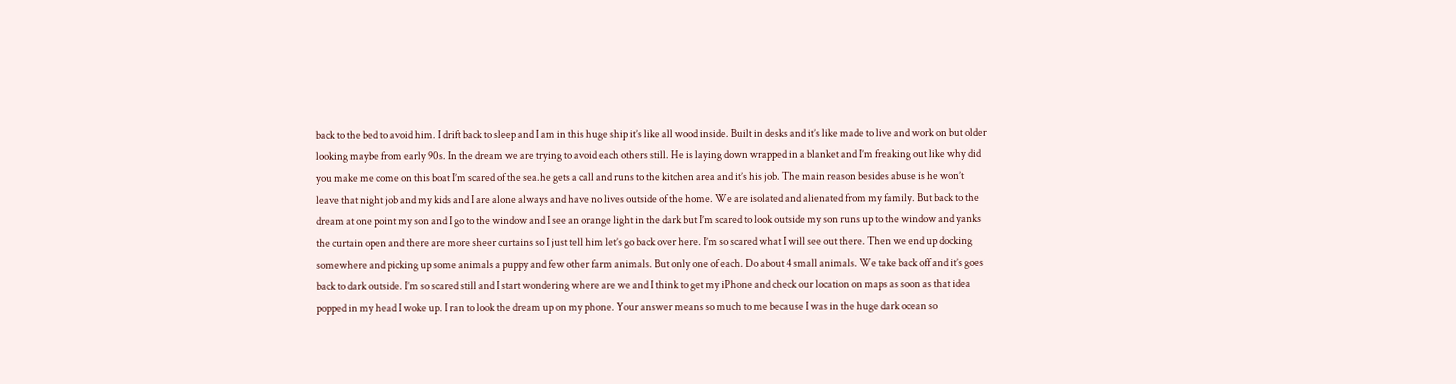back to the bed to avoid him. I drift back to sleep and I am in this huge ship it’s like all wood inside. Built in desks and it’s like made to live and work on but older looking maybe from early 90s. In the dream we are trying to avoid each others still. He is laying down wrapped in a blanket and I’m freaking out like why did you make me come on this boat I’m scared of the sea.he gets a call and runs to the kitchen area and it’s his job. The main reason besides abuse is he won’t leave that night job and my kids and I are alone always and have no lives outside of the home. We are isolated and alienated from my family. But back to the dream at one point my son and I go to the window and I see an orange light in the dark but I’m scared to look outside my son runs up to the window and yanks the curtain open and there are more sheer curtains so I just tell him let’s go back over here. I’m so scared what I will see out there. Then we end up docking somewhere and picking up some animals a puppy and few other farm animals. But only one of each. Do about 4 small animals. We take back off and it’s goes back to dark outside. I’m so scared still and I start wondering where are we and I think to get my iPhone and check our location on maps as soon as that idea popped in my head I woke up. I ran to look the dream up on my phone. Your answer means so much to me because I was in the huge dark ocean so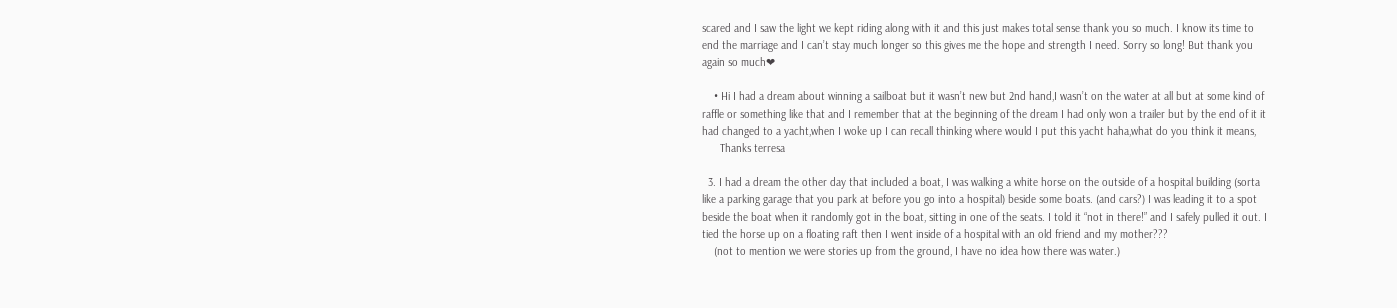scared and I saw the light we kept riding along with it and this just makes total sense thank you so much. I know its time to end the marriage and I can’t stay much longer so this gives me the hope and strength I need. Sorry so long! But thank you again so much❤

    • Hi I had a dream about winning a sailboat but it wasn’t new but 2nd hand,I wasn’t on the water at all but at some kind of raffle or something like that and I remember that at the beginning of the dream I had only won a trailer but by the end of it it had changed to a yacht,when I woke up I can recall thinking where would I put this yacht haha,what do you think it means,
      Thanks terresa

  3. I had a dream the other day that included a boat, I was walking a white horse on the outside of a hospital building (sorta like a parking garage that you park at before you go into a hospital) beside some boats. (and cars?) I was leading it to a spot beside the boat when it randomly got in the boat, sitting in one of the seats. I told it “not in there!” and I safely pulled it out. I tied the horse up on a floating raft then I went inside of a hospital with an old friend and my mother???
    (not to mention we were stories up from the ground, I have no idea how there was water.)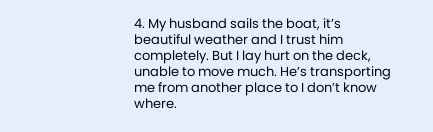4. My husband sails the boat, it’s beautiful weather and I trust him completely. But I lay hurt on the deck, unable to move much. He’s transporting me from another place to I don’t know where.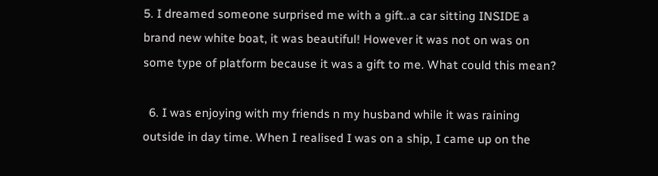5. I dreamed someone surprised me with a gift..a car sitting INSIDE a brand new white boat, it was beautiful! However it was not on was on some type of platform because it was a gift to me. What could this mean?

  6. I was enjoying with my friends n my husband while it was raining outside in day time. When I realised I was on a ship, I came up on the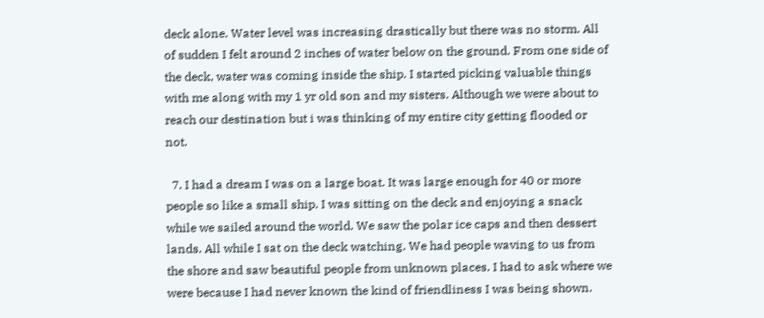deck alone. Water level was increasing drastically but there was no storm. All of sudden I felt around 2 inches of water below on the ground. From one side of the deck, water was coming inside the ship. I started picking valuable things with me along with my 1 yr old son and my sisters. Although we were about to reach our destination but i was thinking of my entire city getting flooded or not.

  7. I had a dream I was on a large boat. It was large enough for 40 or more people so like a small ship. I was sitting on the deck and enjoying a snack while we sailed around the world. We saw the polar ice caps and then dessert lands. All while I sat on the deck watching. We had people waving to us from the shore and saw beautiful people from unknown places. I had to ask where we were because I had never known the kind of friendliness I was being shown.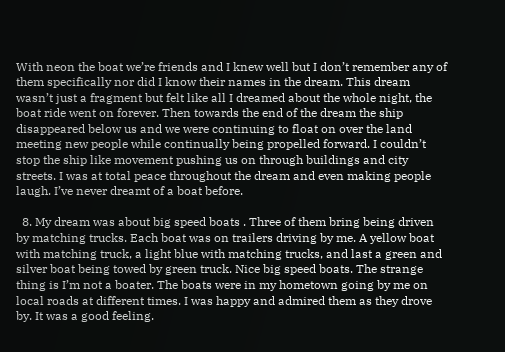With neon the boat we’re friends and I knew well but I don’t remember any of them specifically nor did I know their names in the dream. This dream wasn’t just a fragment but felt like all I dreamed about the whole night, the boat ride went on forever. Then towards the end of the dream the ship disappeared below us and we were continuing to float on over the land meeting new people while continually being propelled forward. I couldn’t stop the ship like movement pushing us on through buildings and city streets. I was at total peace throughout the dream and even making people laugh. I’ve never dreamt of a boat before.

  8. My dream was about big speed boats . Three of them bring being driven by matching trucks. Each boat was on trailers driving by me. A yellow boat with matching truck, a light blue with matching trucks, and last a green and silver boat being towed by green truck. Nice big speed boats. The strange thing is I’m not a boater. The boats were in my hometown going by me on local roads at different times. I was happy and admired them as they drove by. It was a good feeling.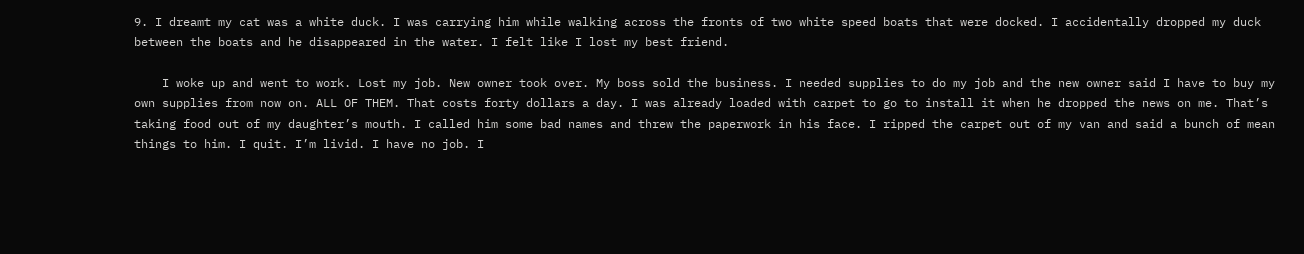9. I dreamt my cat was a white duck. I was carrying him while walking across the fronts of two white speed boats that were docked. I accidentally dropped my duck between the boats and he disappeared in the water. I felt like I lost my best friend.

    I woke up and went to work. Lost my job. New owner took over. My boss sold the business. I needed supplies to do my job and the new owner said I have to buy my own supplies from now on. ALL OF THEM. That costs forty dollars a day. I was already loaded with carpet to go to install it when he dropped the news on me. That’s taking food out of my daughter’s mouth. I called him some bad names and threw the paperwork in his face. I ripped the carpet out of my van and said a bunch of mean things to him. I quit. I’m livid. I have no job. I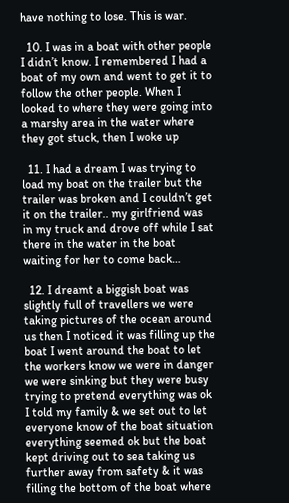have nothing to lose. This is war.

  10. I was in a boat with other people I didn’t know. I remembered I had a boat of my own and went to get it to follow the other people. When I looked to where they were going into a marshy area in the water where they got stuck, then I woke up

  11. I had a dream I was trying to load my boat on the trailer but the trailer was broken and I couldn’t get it on the trailer.. my girlfriend was in my truck and drove off while I sat there in the water in the boat waiting for her to come back…

  12. I dreamt a biggish boat was slightly full of travellers we were taking pictures of the ocean around us then I noticed it was filling up the boat I went around the boat to let the workers know we were in danger we were sinking but they were busy trying to pretend everything was ok I told my family & we set out to let everyone know of the boat situation everything seemed ok but the boat kept driving out to sea taking us further away from safety & it was filling the bottom of the boat where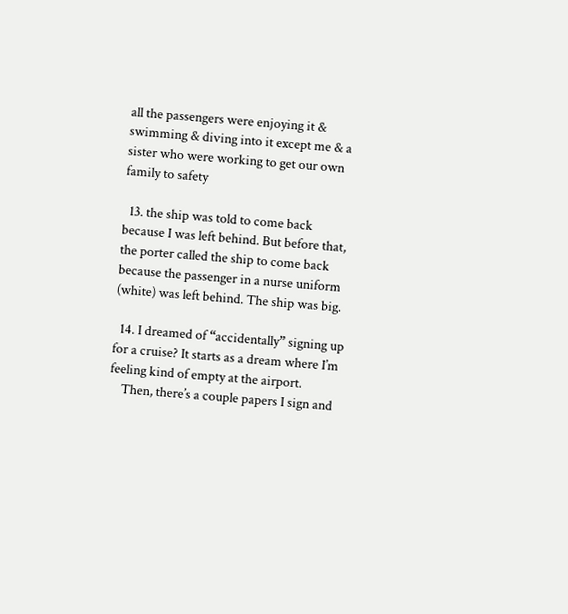all the passengers were enjoying it & swimming & diving into it except me & a sister who were working to get our own family to safety

  13. the ship was told to come back because I was left behind. But before that, the porter called the ship to come back because the passenger in a nurse uniform (white) was left behind. The ship was big.

  14. I dreamed of “accidentally” signing up for a cruise? It starts as a dream where I’m feeling kind of empty at the airport.
    Then, there’s a couple papers I sign and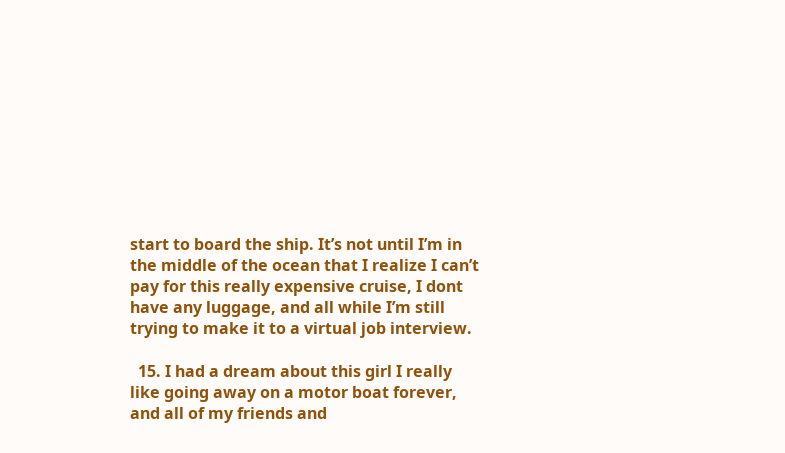start to board the ship. It’s not until I’m in the middle of the ocean that I realize I can’t pay for this really expensive cruise, I dont have any luggage, and all while I’m still trying to make it to a virtual job interview.

  15. I had a dream about this girl I really like going away on a motor boat forever, and all of my friends and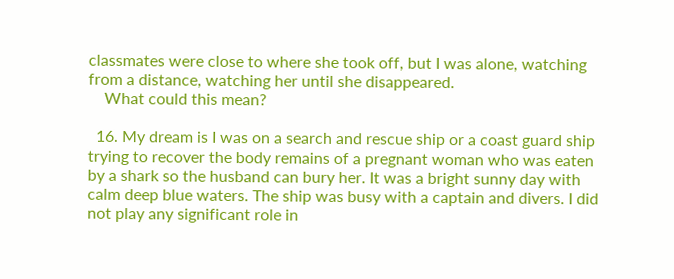classmates were close to where she took off, but I was alone, watching from a distance, watching her until she disappeared.
    What could this mean?

  16. My dream is I was on a search and rescue ship or a coast guard ship trying to recover the body remains of a pregnant woman who was eaten by a shark so the husband can bury her. It was a bright sunny day with calm deep blue waters. The ship was busy with a captain and divers. I did not play any significant role in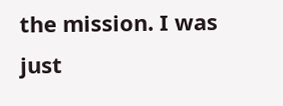the mission. I was just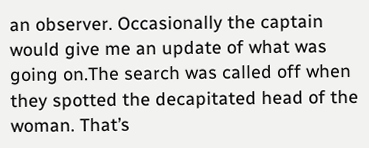an observer. Occasionally the captain would give me an update of what was going on.The search was called off when they spotted the decapitated head of the woman. That’s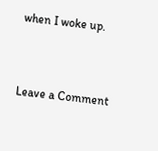when I woke up.


Leave a Comment